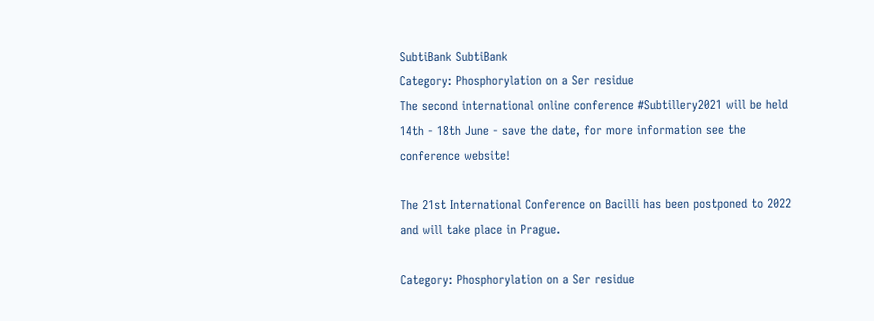SubtiBank SubtiBank
Category: Phosphorylation on a Ser residue
The second international online conference #Subtillery2021 will be held 14th - 18th June - save the date, for more information see the conference website!

The 21st International Conference on Bacilli has been postponed to 2022 and will take place in Prague.

Category: Phosphorylation on a Ser residue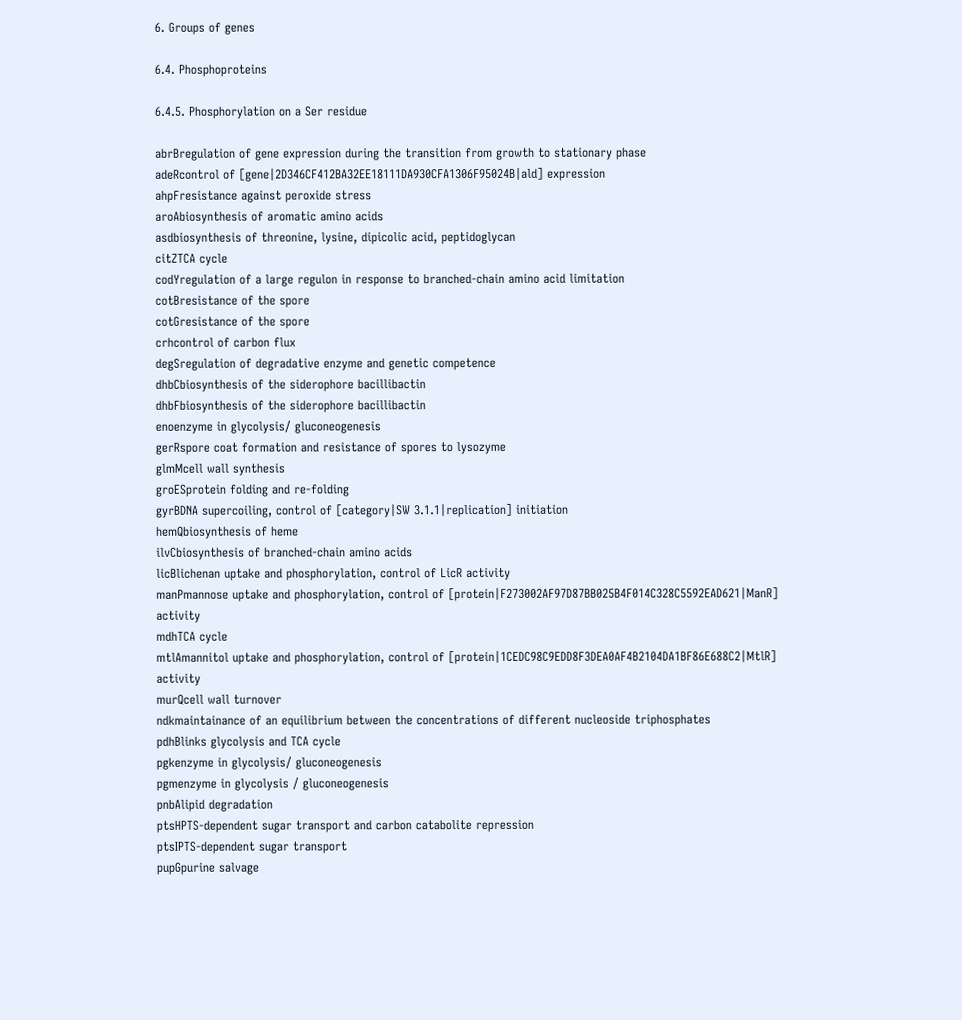6. Groups of genes

6.4. Phosphoproteins

6.4.5. Phosphorylation on a Ser residue

abrBregulation of gene expression during the transition from growth to stationary phase
adeRcontrol of [gene|2D346CF412BA32EE18111DA930CFA1306F95024B|ald] expression
ahpFresistance against peroxide stress
aroAbiosynthesis of aromatic amino acids
asdbiosynthesis of threonine, lysine, dipicolic acid, peptidoglycan
citZTCA cycle
codYregulation of a large regulon in response to branched-chain amino acid limitation
cotBresistance of the spore
cotGresistance of the spore
crhcontrol of carbon flux
degSregulation of degradative enzyme and genetic competence
dhbCbiosynthesis of the siderophore bacillibactin
dhbFbiosynthesis of the siderophore bacillibactin
enoenzyme in glycolysis/ gluconeogenesis
gerRspore coat formation and resistance of spores to lysozyme
glmMcell wall synthesis
groESprotein folding and re-folding
gyrBDNA supercoiling, control of [category|SW 3.1.1|replication] initiation
hemQbiosynthesis of heme
ilvCbiosynthesis of branched-chain amino acids
licBlichenan uptake and phosphorylation, control of LicR activity
manPmannose uptake and phosphorylation, control of [protein|F273002AF97D87BB025B4F014C328C5592EAD621|ManR] activity
mdhTCA cycle
mtlAmannitol uptake and phosphorylation, control of [protein|1CEDC98C9EDD8F3DEA0AF4B2104DA1BF86E688C2|MtlR] activity
murQcell wall turnover
ndkmaintainance of an equilibrium between the concentrations of different nucleoside triphosphates
pdhBlinks glycolysis and TCA cycle
pgkenzyme in glycolysis/ gluconeogenesis
pgmenzyme in glycolysis / gluconeogenesis
pnbAlipid degradation
ptsHPTS-dependent sugar transport and carbon catabolite repression
ptsIPTS-dependent sugar transport
pupGpurine salvage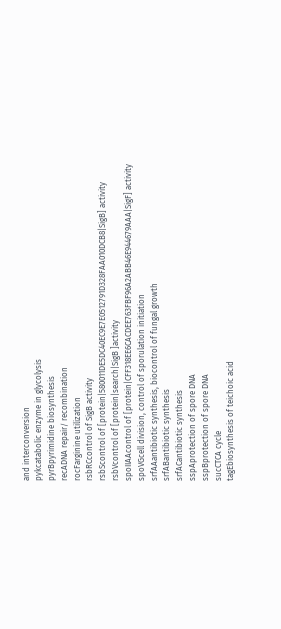and interconversion
pykcatabolic enzyme in glycolysis
pyrBpyrimidine biosynthesis
recADNA repair/ recombination
rocFarginine utilization
rsbRCcontrol of SigB activity
rsbScontrol of [protein|580011DE5DC40EC9E7E0512791D328FAA010DCB8|SigB] activity
rsbVcontrol of [protein|search|SigB ]activity
spoIIAAcontrol of [protein|CFF318EE6CACDEE763FBF96A2ABB46E944679AAA|SigF] activity
spoVGcell division, control of sporulation initiation
srfAAantibiotic synthesis, biocontrol of fungal growth
srfABantibiotic synthesis
srfACantibiotic synthesis
sspAprotection of spore DNA
sspBprotection of spore DNA
sucCTCA cycle
tagEbiosynthesis of teichoic acid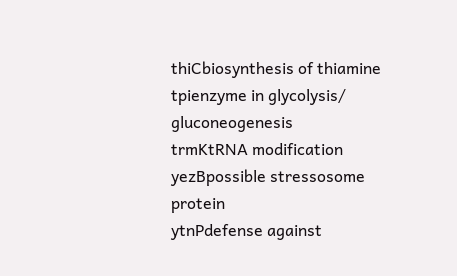thiCbiosynthesis of thiamine
tpienzyme in glycolysis/ gluconeogenesis
trmKtRNA modification
yezBpossible stressosome protein
ytnPdefense against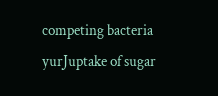competing bacteria
yurJuptake of sugar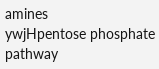amines
ywjHpentose phosphate pathway